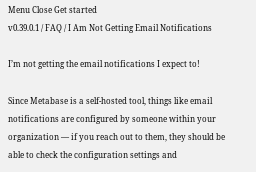Menu Close Get started
v0.39.0.1 / FAQ / I Am Not Getting Email Notifications

I’m not getting the email notifications I expect to!

Since Metabase is a self-hosted tool, things like email notifications are configured by someone within your organization — if you reach out to them, they should be able to check the configuration settings and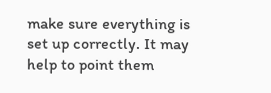make sure everything is set up correctly. It may help to point them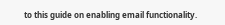to this guide on enabling email functionality.